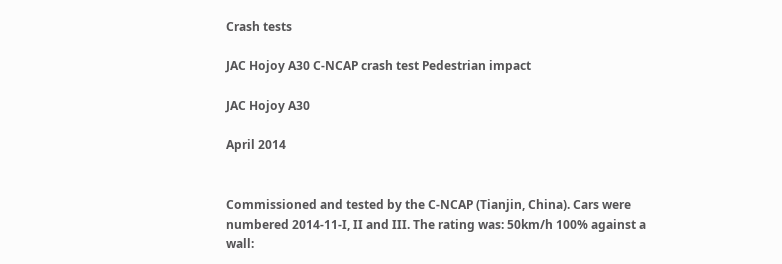Crash tests

JAC Hojoy A30 C-NCAP crash test Pedestrian impact

JAC Hojoy A30

April 2014


Commissioned and tested by the C-NCAP (Tianjin, China). Cars were numbered 2014-11-I, II and III. The rating was: 50km/h 100% against a wall: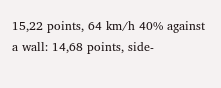15,22 points, 64 km/h 40% against a wall: 14,68 points, side-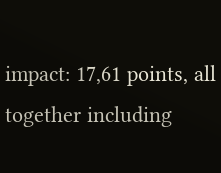impact: 17,61 points, all together including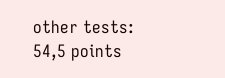other tests: 54,5 points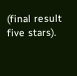(final result five stars).